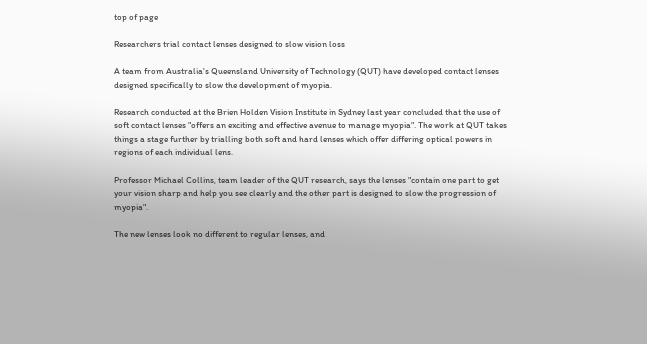top of page

Researchers trial contact lenses designed to slow vision loss

A team from Australia's Queensland University of Technology (QUT) have developed contact lenses designed specifically to slow the development of myopia.

Research conducted at the Brien Holden Vision Institute in Sydney last year concluded that the use of soft contact lenses "offers an exciting and effective avenue to manage myopia". The work at QUT takes things a stage further by trialling both soft and hard lenses which offer differing optical powers in regions of each individual lens.

Professor Michael Collins, team leader of the QUT research, says the lenses "contain one part to get your vision sharp and help you see clearly and the other part is designed to slow the progression of myopia".

The new lenses look no different to regular lenses, and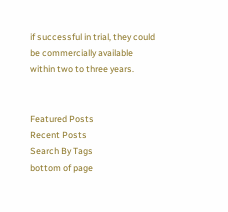if successful in trial, they could be commercially available within two to three years.


Featured Posts
Recent Posts
Search By Tags
bottom of page